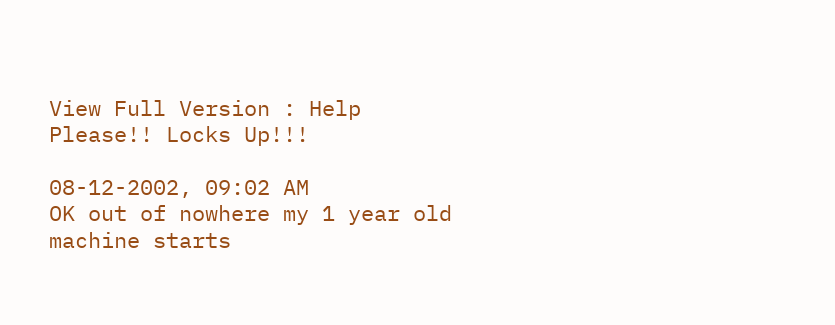View Full Version : Help Please!! Locks Up!!!

08-12-2002, 09:02 AM
OK out of nowhere my 1 year old machine starts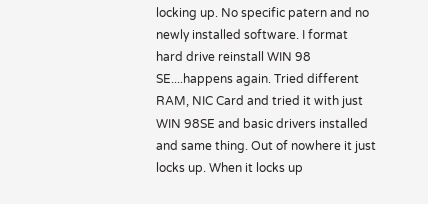locking up. No specific patern and no newly installed software. I format hard drive reinstall WIN 98 SE....happens again. Tried different RAM, NIC Card and tried it with just WIN 98SE and basic drivers installed and same thing. Out of nowhere it just locks up. When it locks up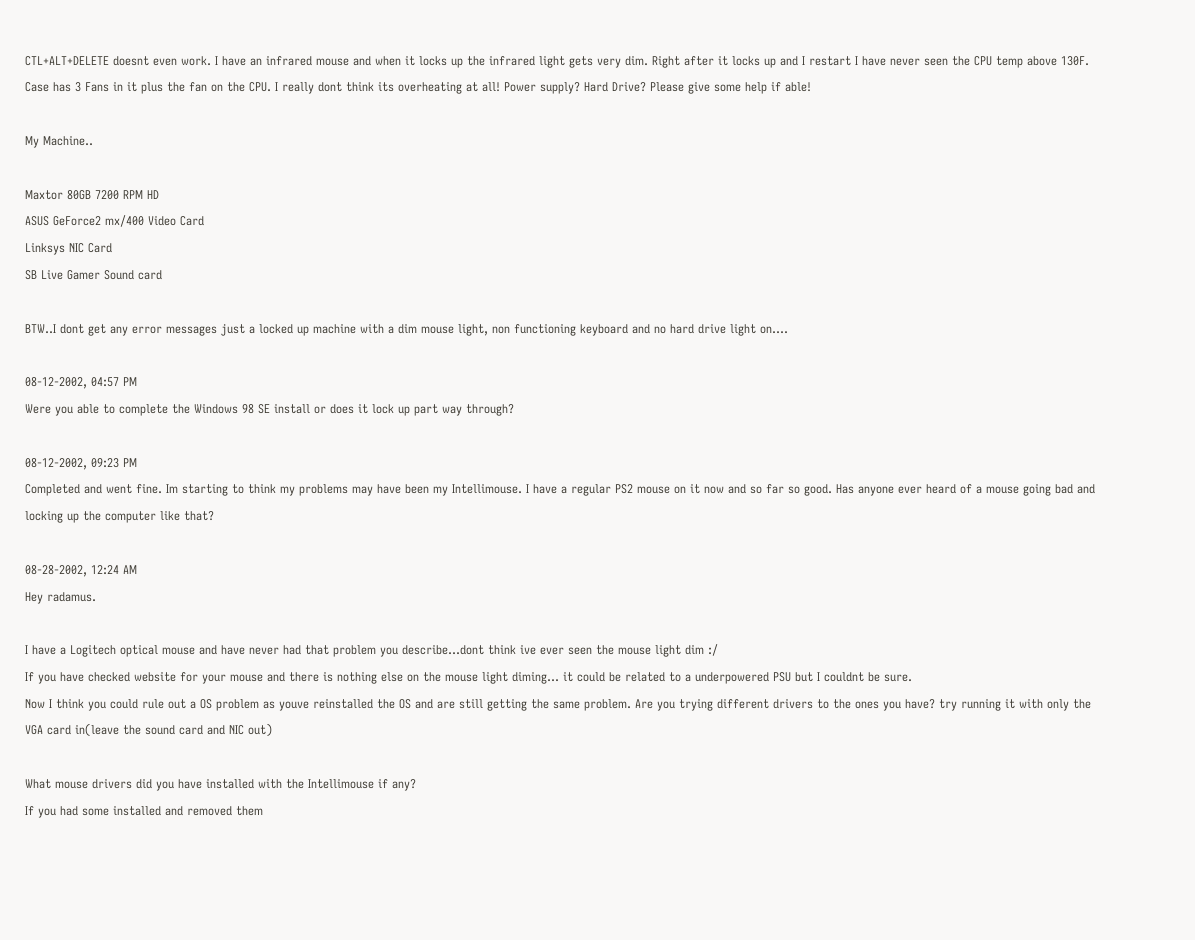CTL+ALT+DELETE doesnt even work. I have an infrared mouse and when it locks up the infrared light gets very dim. Right after it locks up and I restart I have never seen the CPU temp above 130F. Case has 3 Fans in it plus the fan on the CPU. I really dont think its overheating at all! Power supply? Hard Drive? Please give some help if able!

My Machine..

Maxtor 80GB 7200 RPM HD
ASUS GeForce2 mx/400 Video Card
Linksys NIC Card
SB Live Gamer Sound card

BTW..I dont get any error messages just a locked up machine with a dim mouse light, non functioning keyboard and no hard drive light on....

08-12-2002, 04:57 PM
Were you able to complete the Windows 98 SE install or does it lock up part way through?

08-12-2002, 09:23 PM
Completed and went fine. Im starting to think my problems may have been my Intellimouse. I have a regular PS2 mouse on it now and so far so good. Has anyone ever heard of a mouse going bad and locking up the computer like that?

08-28-2002, 12:24 AM
Hey radamus.

I have a Logitech optical mouse and have never had that problem you describe...dont think ive ever seen the mouse light dim :/
If you have checked website for your mouse and there is nothing else on the mouse light diming... it could be related to a underpowered PSU but I couldnt be sure.
Now I think you could rule out a OS problem as youve reinstalled the OS and are still getting the same problem. Are you trying different drivers to the ones you have? try running it with only the VGA card in(leave the sound card and NIC out)

What mouse drivers did you have installed with the Intellimouse if any?
If you had some installed and removed them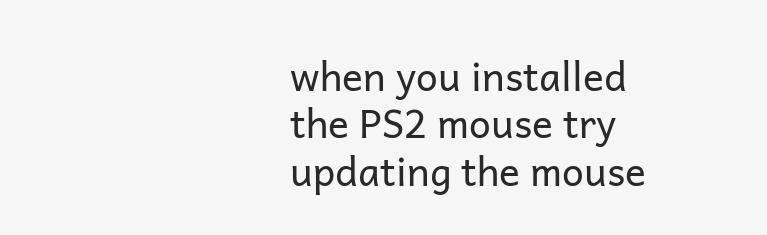when you installed the PS2 mouse try updating the mouse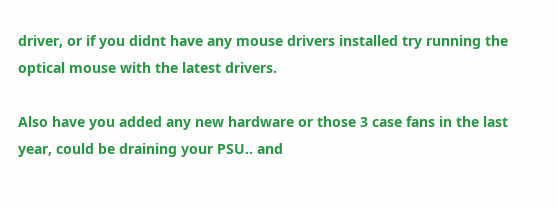driver, or if you didnt have any mouse drivers installed try running the optical mouse with the latest drivers.

Also have you added any new hardware or those 3 case fans in the last year, could be draining your PSU.. and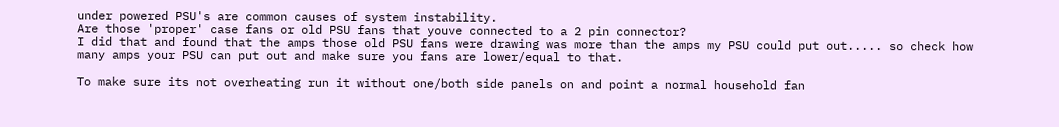under powered PSU's are common causes of system instability.
Are those 'proper' case fans or old PSU fans that youve connected to a 2 pin connector?
I did that and found that the amps those old PSU fans were drawing was more than the amps my PSU could put out..... so check how many amps your PSU can put out and make sure you fans are lower/equal to that.

To make sure its not overheating run it without one/both side panels on and point a normal household fan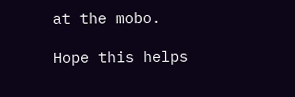at the mobo.

Hope this helps